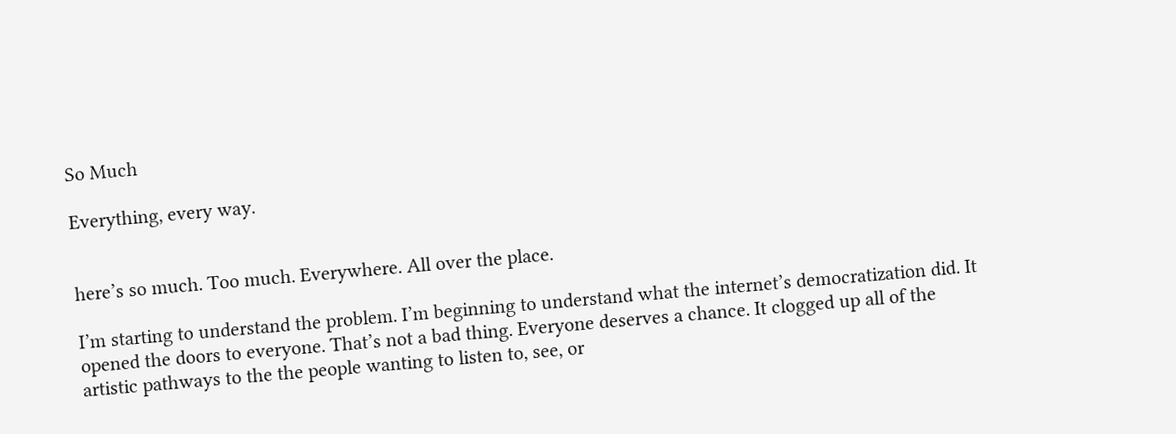So Much

Everything, every way.


here’s so much. Too much. Everywhere. All over the place.

I’m starting to understand the problem. I’m beginning to understand what the internet’s democratization did. It opened the doors to everyone. That’s not a bad thing. Everyone deserves a chance. It clogged up all of the artistic pathways to the the people wanting to listen to, see, or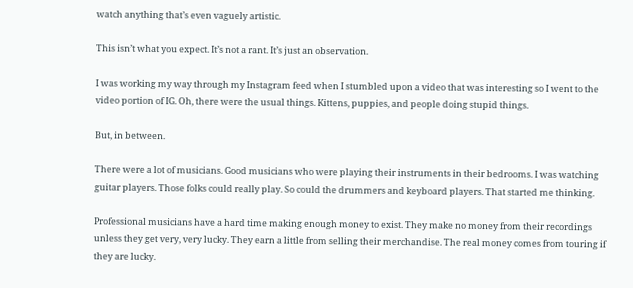watch anything that’s even vaguely artistic.

This isn’t what you expect. It’s not a rant. It’s just an observation.

I was working my way through my Instagram feed when I stumbled upon a video that was interesting so I went to the video portion of IG. Oh, there were the usual things. Kittens, puppies, and people doing stupid things.

But, in between.

There were a lot of musicians. Good musicians who were playing their instruments in their bedrooms. I was watching guitar players. Those folks could really play. So could the drummers and keyboard players. That started me thinking.

Professional musicians have a hard time making enough money to exist. They make no money from their recordings unless they get very, very lucky. They earn a little from selling their merchandise. The real money comes from touring if they are lucky.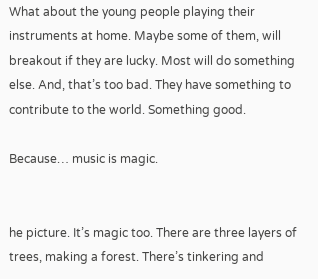What about the young people playing their instruments at home. Maybe some of them, will breakout if they are lucky. Most will do something else. And, that’s too bad. They have something to contribute to the world. Something good.

Because… music is magic.


he picture. It’s magic too. There are three layers of trees, making a forest. There’s tinkering and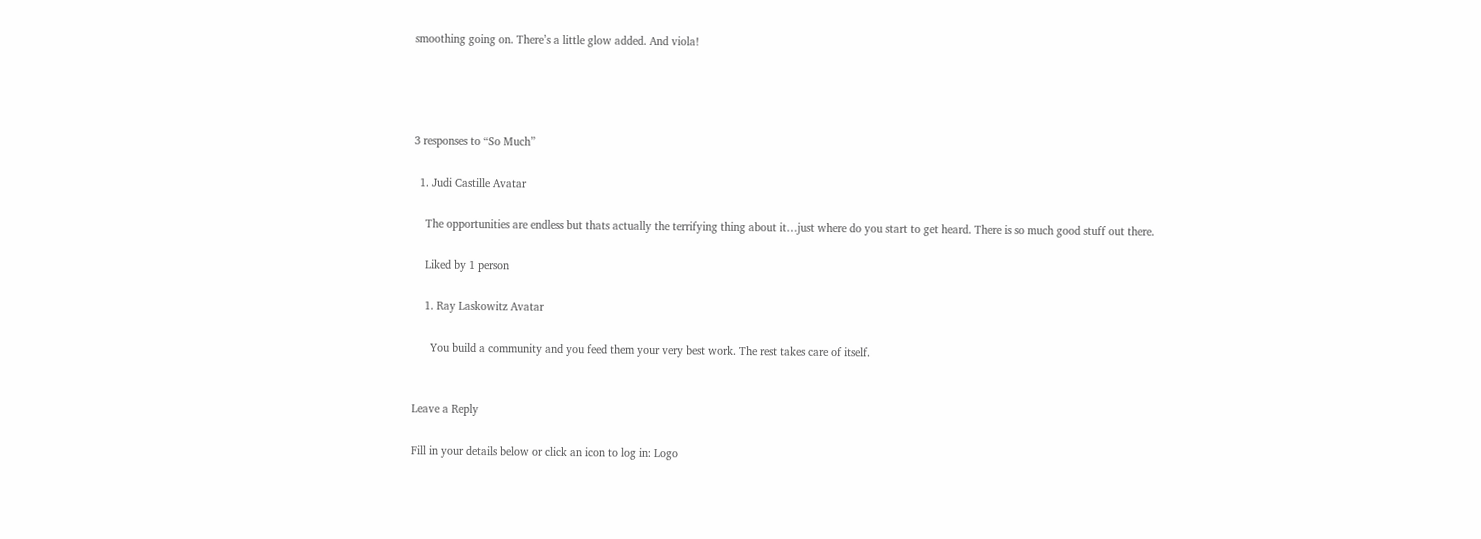smoothing going on. There’s a little glow added. And viola!




3 responses to “So Much”

  1. Judi Castille Avatar

    The opportunities are endless but thats actually the terrifying thing about it…just where do you start to get heard. There is so much good stuff out there.

    Liked by 1 person

    1. Ray Laskowitz Avatar

      You build a community and you feed them your very best work. The rest takes care of itself.


Leave a Reply

Fill in your details below or click an icon to log in: Logo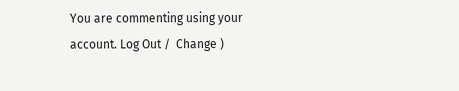You are commenting using your account. Log Out /  Change )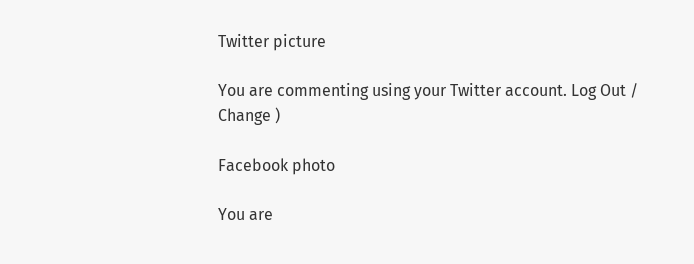Twitter picture

You are commenting using your Twitter account. Log Out /  Change )

Facebook photo

You are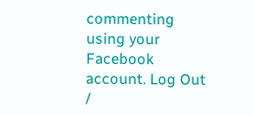commenting using your Facebook account. Log Out /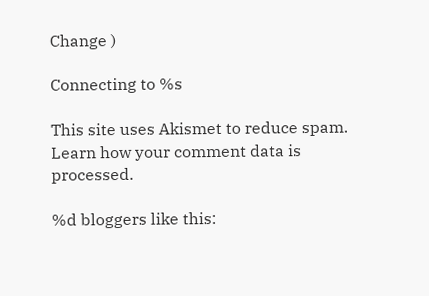Change )

Connecting to %s

This site uses Akismet to reduce spam. Learn how your comment data is processed.

%d bloggers like this: